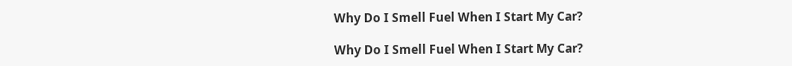Why Do I Smell Fuel When I Start My Car?

Why Do I Smell Fuel When I Start My Car?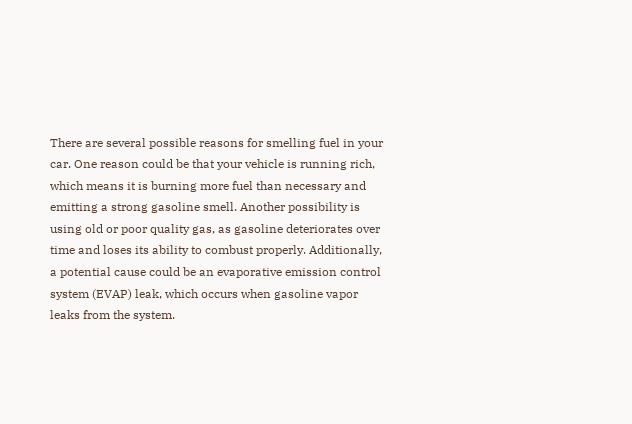There are several possible reasons for smelling fuel in your car. One reason could be that your vehicle is running rich, which means it is burning more fuel than necessary and emitting a strong gasoline smell. Another possibility is using old or poor quality gas, as gasoline deteriorates over time and loses its ability to combust properly. Additionally, a potential cause could be an evaporative emission control system (EVAP) leak, which occurs when gasoline vapor leaks from the system.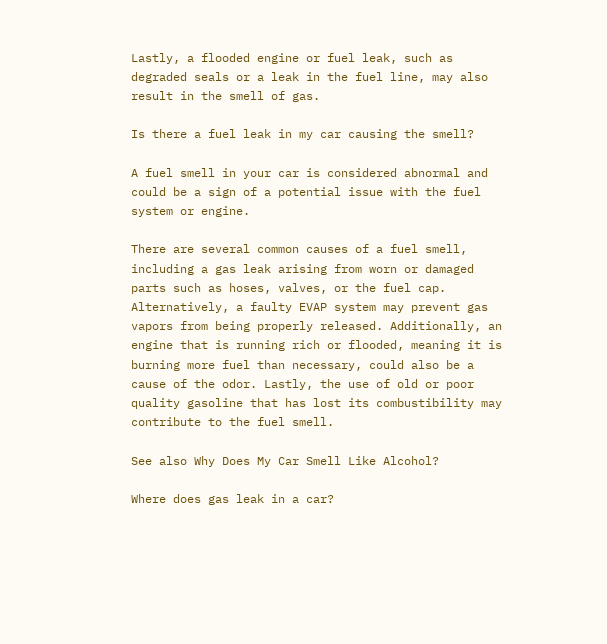Lastly, a flooded engine or fuel leak, such as degraded seals or a leak in the fuel line, may also result in the smell of gas.

Is there a fuel leak in my car causing the smell?

A fuel smell in your car is considered abnormal and could be a sign of a potential issue with the fuel system or engine.

There are several common causes of a fuel smell, including a gas leak arising from worn or damaged parts such as hoses, valves, or the fuel cap. Alternatively, a faulty EVAP system may prevent gas vapors from being properly released. Additionally, an engine that is running rich or flooded, meaning it is burning more fuel than necessary, could also be a cause of the odor. Lastly, the use of old or poor quality gasoline that has lost its combustibility may contribute to the fuel smell.

See also Why Does My Car Smell Like Alcohol?

Where does gas leak in a car?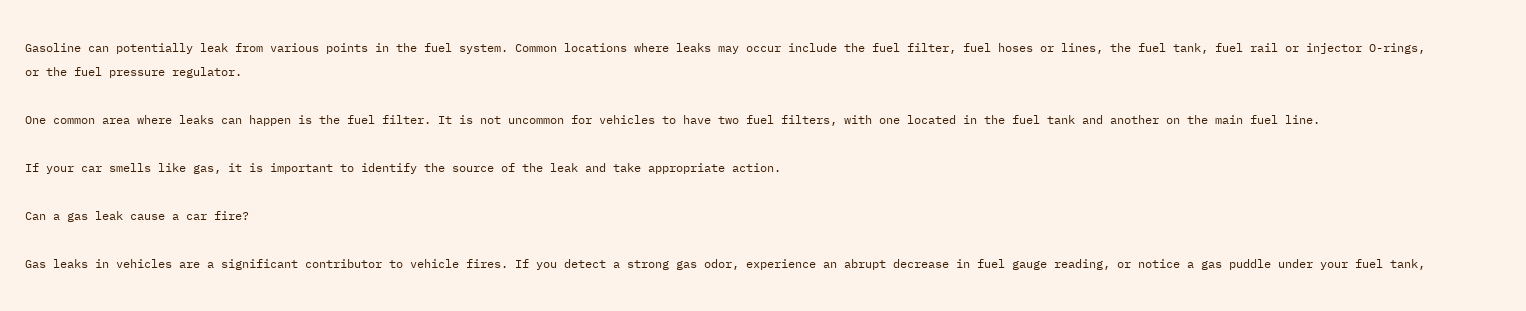Gasoline can potentially leak from various points in the fuel system. Common locations where leaks may occur include the fuel filter, fuel hoses or lines, the fuel tank, fuel rail or injector O-rings, or the fuel pressure regulator.

One common area where leaks can happen is the fuel filter. It is not uncommon for vehicles to have two fuel filters, with one located in the fuel tank and another on the main fuel line.

If your car smells like gas, it is important to identify the source of the leak and take appropriate action.

Can a gas leak cause a car fire?

Gas leaks in vehicles are a significant contributor to vehicle fires. If you detect a strong gas odor, experience an abrupt decrease in fuel gauge reading, or notice a gas puddle under your fuel tank,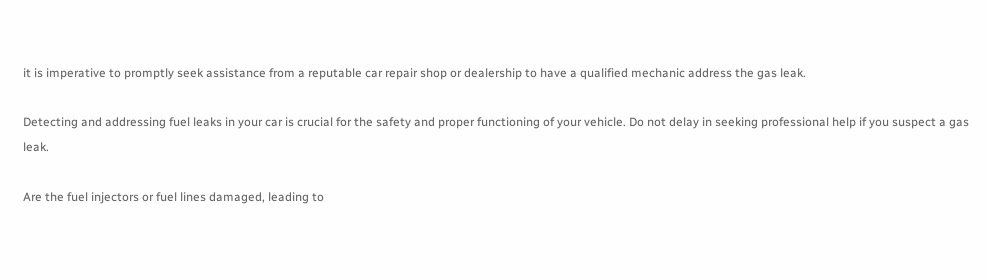it is imperative to promptly seek assistance from a reputable car repair shop or dealership to have a qualified mechanic address the gas leak.

Detecting and addressing fuel leaks in your car is crucial for the safety and proper functioning of your vehicle. Do not delay in seeking professional help if you suspect a gas leak.

Are the fuel injectors or fuel lines damaged, leading to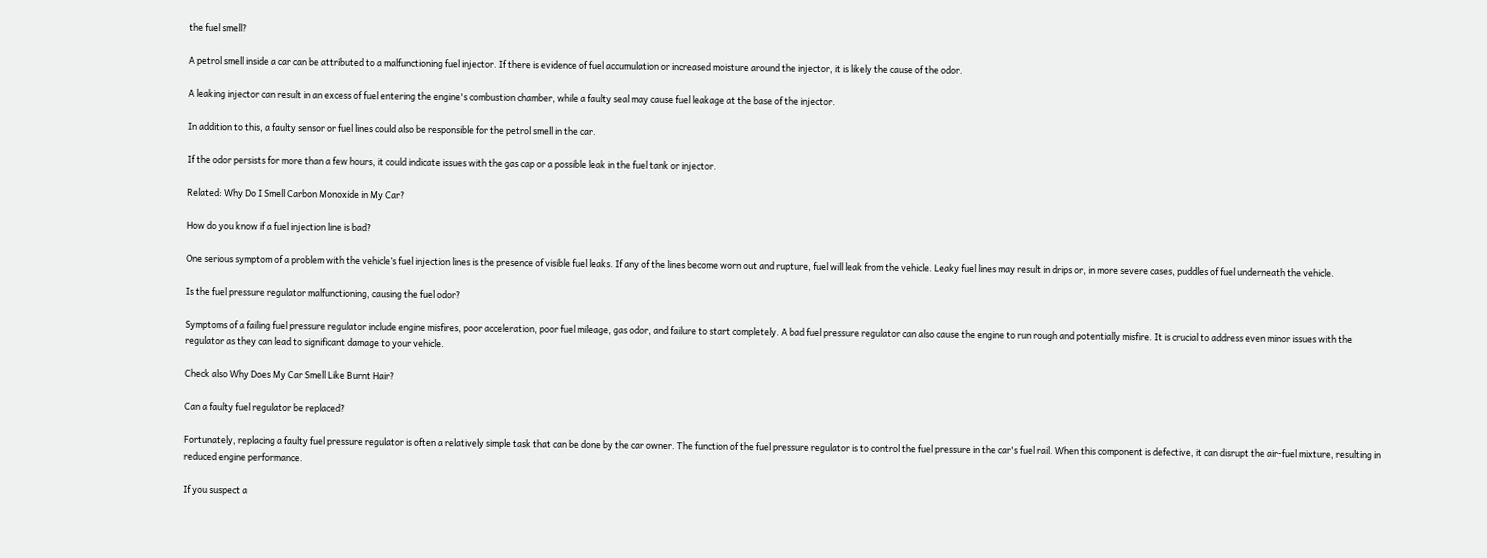the fuel smell?

A petrol smell inside a car can be attributed to a malfunctioning fuel injector. If there is evidence of fuel accumulation or increased moisture around the injector, it is likely the cause of the odor.

A leaking injector can result in an excess of fuel entering the engine's combustion chamber, while a faulty seal may cause fuel leakage at the base of the injector.

In addition to this, a faulty sensor or fuel lines could also be responsible for the petrol smell in the car.

If the odor persists for more than a few hours, it could indicate issues with the gas cap or a possible leak in the fuel tank or injector.

Related: Why Do I Smell Carbon Monoxide in My Car?

How do you know if a fuel injection line is bad?

One serious symptom of a problem with the vehicle’s fuel injection lines is the presence of visible fuel leaks. If any of the lines become worn out and rupture, fuel will leak from the vehicle. Leaky fuel lines may result in drips or, in more severe cases, puddles of fuel underneath the vehicle.

Is the fuel pressure regulator malfunctioning, causing the fuel odor?

Symptoms of a failing fuel pressure regulator include engine misfires, poor acceleration, poor fuel mileage, gas odor, and failure to start completely. A bad fuel pressure regulator can also cause the engine to run rough and potentially misfire. It is crucial to address even minor issues with the regulator as they can lead to significant damage to your vehicle.

Check also Why Does My Car Smell Like Burnt Hair?

Can a faulty fuel regulator be replaced?

Fortunately, replacing a faulty fuel pressure regulator is often a relatively simple task that can be done by the car owner. The function of the fuel pressure regulator is to control the fuel pressure in the car's fuel rail. When this component is defective, it can disrupt the air-fuel mixture, resulting in reduced engine performance.

If you suspect a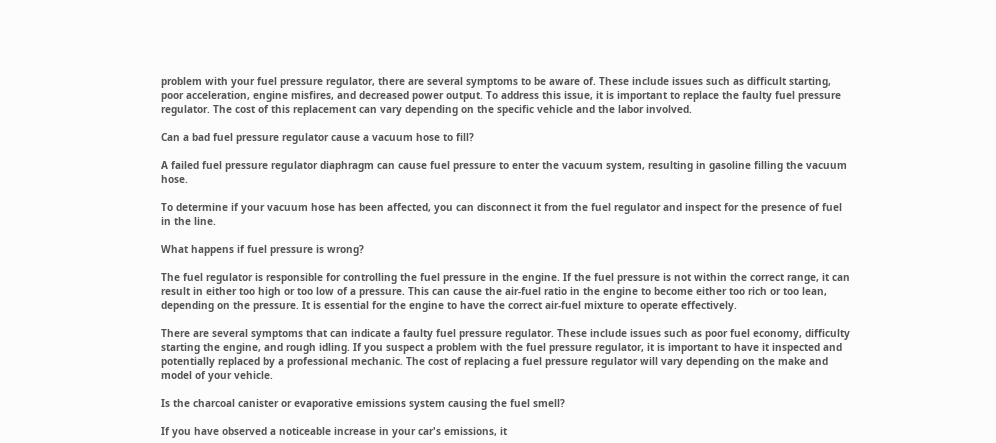problem with your fuel pressure regulator, there are several symptoms to be aware of. These include issues such as difficult starting, poor acceleration, engine misfires, and decreased power output. To address this issue, it is important to replace the faulty fuel pressure regulator. The cost of this replacement can vary depending on the specific vehicle and the labor involved.

Can a bad fuel pressure regulator cause a vacuum hose to fill?

A failed fuel pressure regulator diaphragm can cause fuel pressure to enter the vacuum system, resulting in gasoline filling the vacuum hose.

To determine if your vacuum hose has been affected, you can disconnect it from the fuel regulator and inspect for the presence of fuel in the line.

What happens if fuel pressure is wrong?

The fuel regulator is responsible for controlling the fuel pressure in the engine. If the fuel pressure is not within the correct range, it can result in either too high or too low of a pressure. This can cause the air-fuel ratio in the engine to become either too rich or too lean, depending on the pressure. It is essential for the engine to have the correct air-fuel mixture to operate effectively.

There are several symptoms that can indicate a faulty fuel pressure regulator. These include issues such as poor fuel economy, difficulty starting the engine, and rough idling. If you suspect a problem with the fuel pressure regulator, it is important to have it inspected and potentially replaced by a professional mechanic. The cost of replacing a fuel pressure regulator will vary depending on the make and model of your vehicle.

Is the charcoal canister or evaporative emissions system causing the fuel smell?

If you have observed a noticeable increase in your car's emissions, it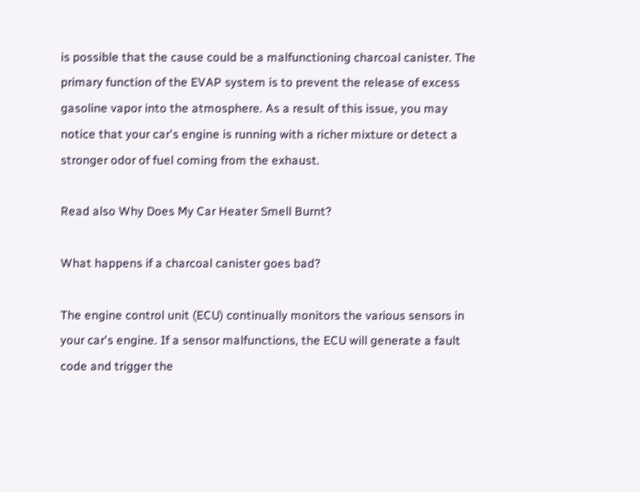is possible that the cause could be a malfunctioning charcoal canister. The primary function of the EVAP system is to prevent the release of excess gasoline vapor into the atmosphere. As a result of this issue, you may notice that your car's engine is running with a richer mixture or detect a stronger odor of fuel coming from the exhaust.

Read also Why Does My Car Heater Smell Burnt?

What happens if a charcoal canister goes bad?

The engine control unit (ECU) continually monitors the various sensors in your car's engine. If a sensor malfunctions, the ECU will generate a fault code and trigger the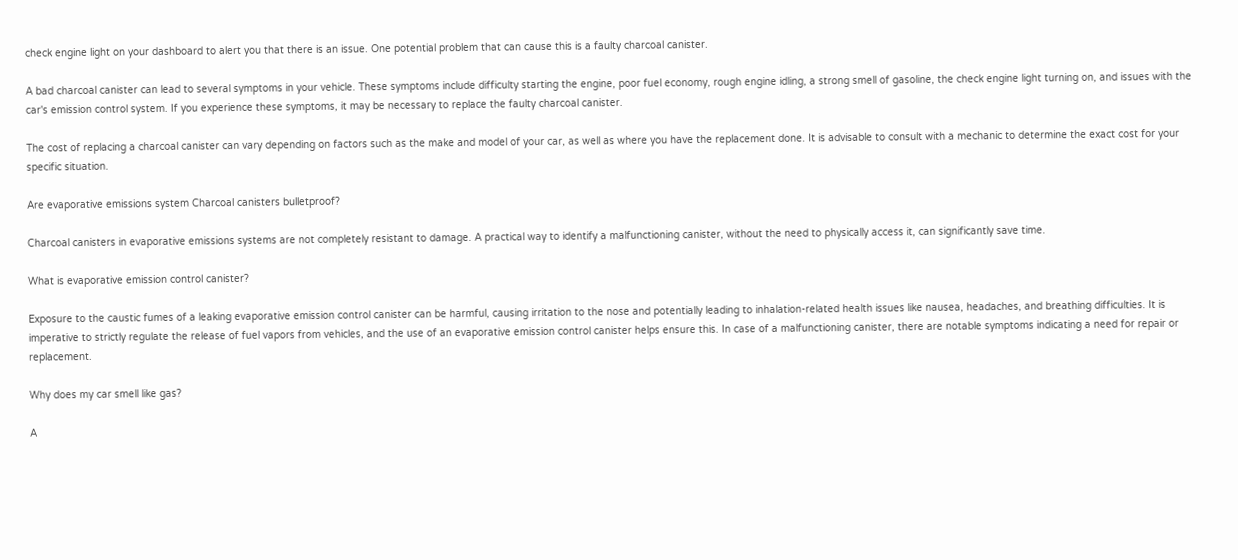check engine light on your dashboard to alert you that there is an issue. One potential problem that can cause this is a faulty charcoal canister.

A bad charcoal canister can lead to several symptoms in your vehicle. These symptoms include difficulty starting the engine, poor fuel economy, rough engine idling, a strong smell of gasoline, the check engine light turning on, and issues with the car's emission control system. If you experience these symptoms, it may be necessary to replace the faulty charcoal canister.

The cost of replacing a charcoal canister can vary depending on factors such as the make and model of your car, as well as where you have the replacement done. It is advisable to consult with a mechanic to determine the exact cost for your specific situation.

Are evaporative emissions system Charcoal canisters bulletproof?

Charcoal canisters in evaporative emissions systems are not completely resistant to damage. A practical way to identify a malfunctioning canister, without the need to physically access it, can significantly save time.

What is evaporative emission control canister?

Exposure to the caustic fumes of a leaking evaporative emission control canister can be harmful, causing irritation to the nose and potentially leading to inhalation-related health issues like nausea, headaches, and breathing difficulties. It is imperative to strictly regulate the release of fuel vapors from vehicles, and the use of an evaporative emission control canister helps ensure this. In case of a malfunctioning canister, there are notable symptoms indicating a need for repair or replacement.

Why does my car smell like gas?

A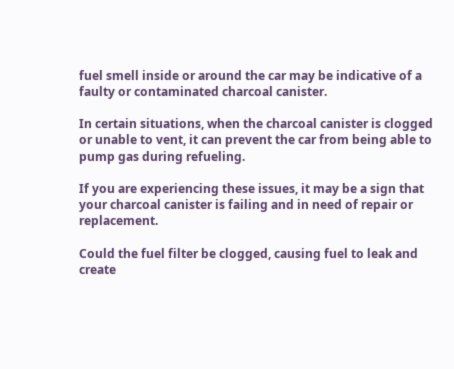fuel smell inside or around the car may be indicative of a faulty or contaminated charcoal canister.

In certain situations, when the charcoal canister is clogged or unable to vent, it can prevent the car from being able to pump gas during refueling.

If you are experiencing these issues, it may be a sign that your charcoal canister is failing and in need of repair or replacement.

Could the fuel filter be clogged, causing fuel to leak and create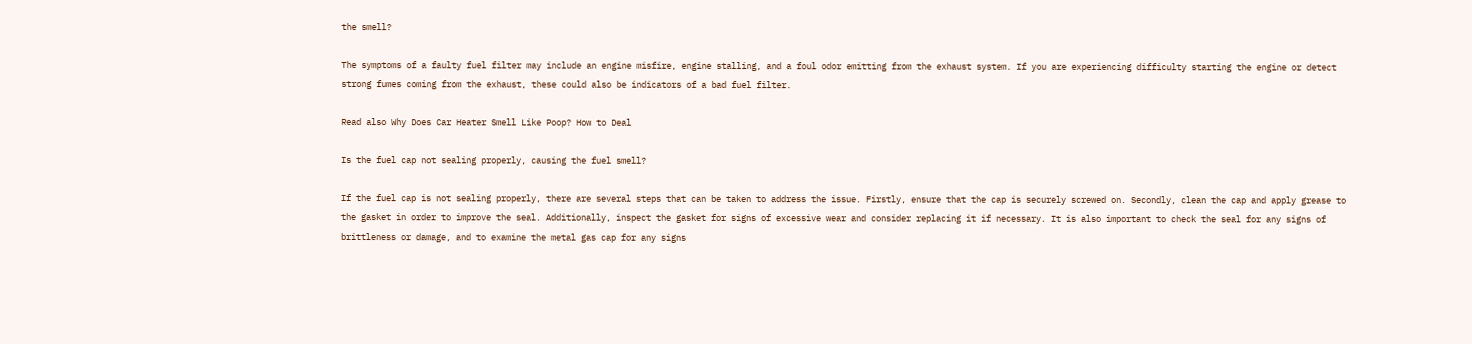the smell?

The symptoms of a faulty fuel filter may include an engine misfire, engine stalling, and a foul odor emitting from the exhaust system. If you are experiencing difficulty starting the engine or detect strong fumes coming from the exhaust, these could also be indicators of a bad fuel filter.

Read also Why Does Car Heater Smell Like Poop? How to Deal

Is the fuel cap not sealing properly, causing the fuel smell?

If the fuel cap is not sealing properly, there are several steps that can be taken to address the issue. Firstly, ensure that the cap is securely screwed on. Secondly, clean the cap and apply grease to the gasket in order to improve the seal. Additionally, inspect the gasket for signs of excessive wear and consider replacing it if necessary. It is also important to check the seal for any signs of brittleness or damage, and to examine the metal gas cap for any signs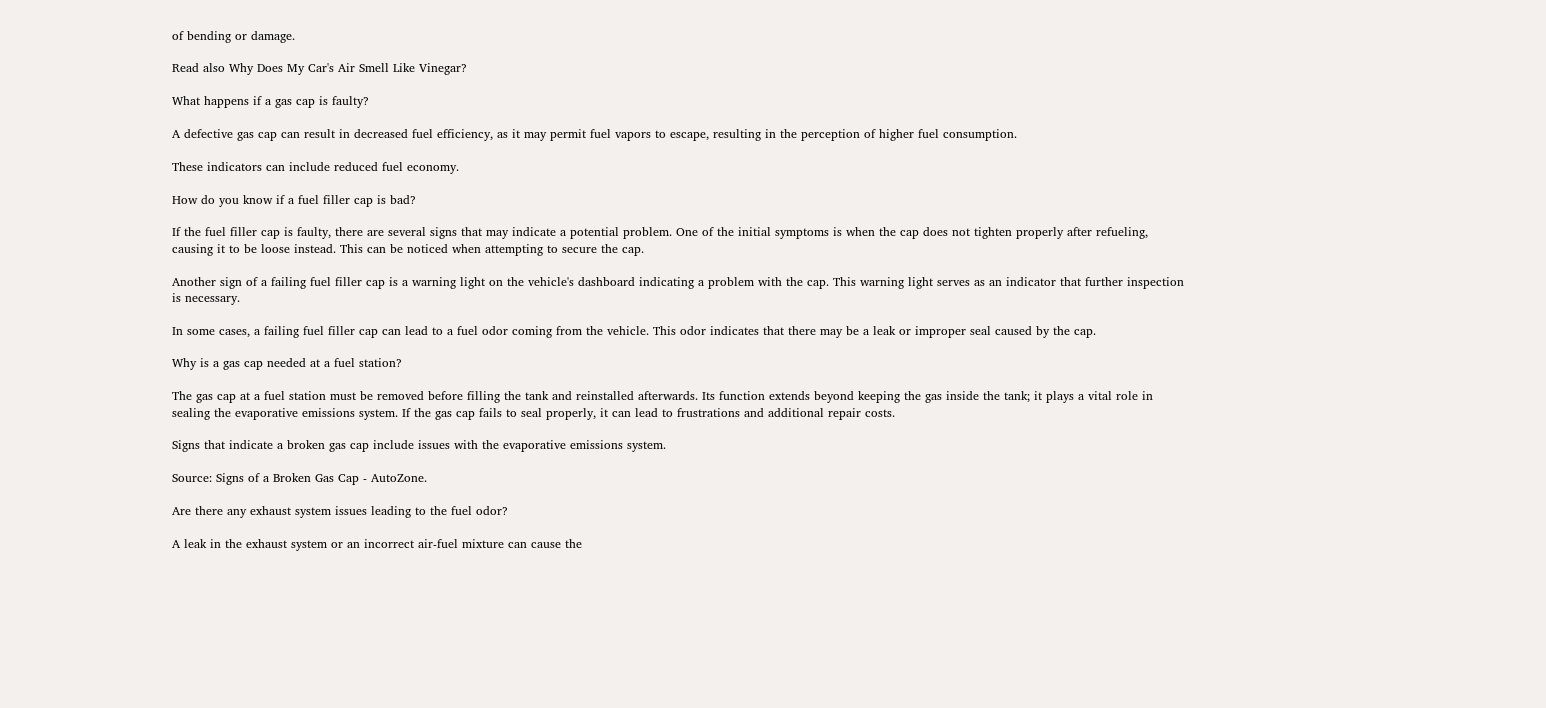of bending or damage.

Read also Why Does My Car's Air Smell Like Vinegar?

What happens if a gas cap is faulty?

A defective gas cap can result in decreased fuel efficiency, as it may permit fuel vapors to escape, resulting in the perception of higher fuel consumption.

These indicators can include reduced fuel economy.

How do you know if a fuel filler cap is bad?

If the fuel filler cap is faulty, there are several signs that may indicate a potential problem. One of the initial symptoms is when the cap does not tighten properly after refueling, causing it to be loose instead. This can be noticed when attempting to secure the cap.

Another sign of a failing fuel filler cap is a warning light on the vehicle's dashboard indicating a problem with the cap. This warning light serves as an indicator that further inspection is necessary.

In some cases, a failing fuel filler cap can lead to a fuel odor coming from the vehicle. This odor indicates that there may be a leak or improper seal caused by the cap.

Why is a gas cap needed at a fuel station?

The gas cap at a fuel station must be removed before filling the tank and reinstalled afterwards. Its function extends beyond keeping the gas inside the tank; it plays a vital role in sealing the evaporative emissions system. If the gas cap fails to seal properly, it can lead to frustrations and additional repair costs.

Signs that indicate a broken gas cap include issues with the evaporative emissions system.

Source: Signs of a Broken Gas Cap - AutoZone.

Are there any exhaust system issues leading to the fuel odor?

A leak in the exhaust system or an incorrect air-fuel mixture can cause the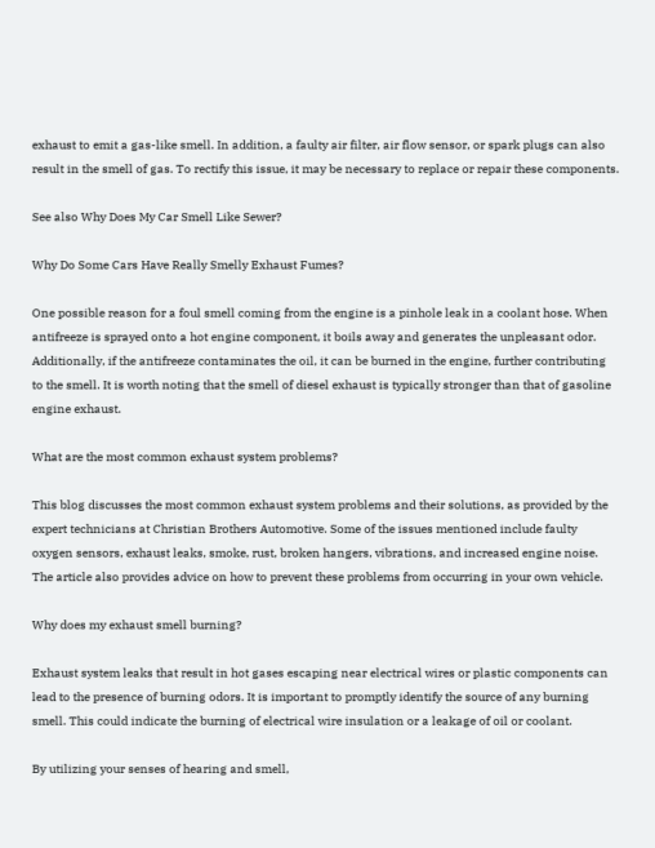exhaust to emit a gas-like smell. In addition, a faulty air filter, air flow sensor, or spark plugs can also result in the smell of gas. To rectify this issue, it may be necessary to replace or repair these components.

See also Why Does My Car Smell Like Sewer?

Why Do Some Cars Have Really Smelly Exhaust Fumes?

One possible reason for a foul smell coming from the engine is a pinhole leak in a coolant hose. When antifreeze is sprayed onto a hot engine component, it boils away and generates the unpleasant odor. Additionally, if the antifreeze contaminates the oil, it can be burned in the engine, further contributing to the smell. It is worth noting that the smell of diesel exhaust is typically stronger than that of gasoline engine exhaust.

What are the most common exhaust system problems?

This blog discusses the most common exhaust system problems and their solutions, as provided by the expert technicians at Christian Brothers Automotive. Some of the issues mentioned include faulty oxygen sensors, exhaust leaks, smoke, rust, broken hangers, vibrations, and increased engine noise. The article also provides advice on how to prevent these problems from occurring in your own vehicle.

Why does my exhaust smell burning?

Exhaust system leaks that result in hot gases escaping near electrical wires or plastic components can lead to the presence of burning odors. It is important to promptly identify the source of any burning smell. This could indicate the burning of electrical wire insulation or a leakage of oil or coolant.

By utilizing your senses of hearing and smell,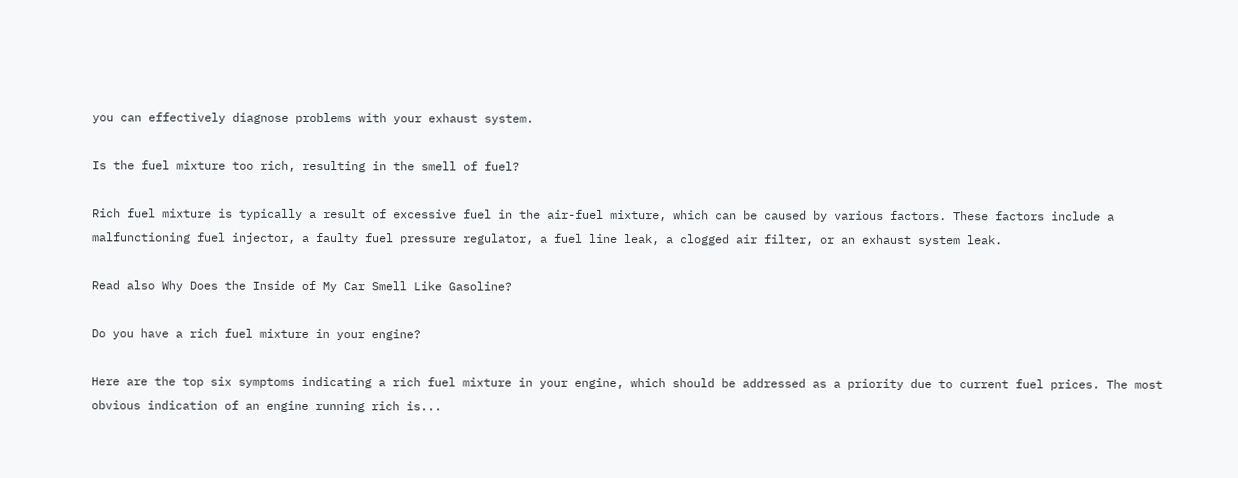you can effectively diagnose problems with your exhaust system.

Is the fuel mixture too rich, resulting in the smell of fuel?

Rich fuel mixture is typically a result of excessive fuel in the air-fuel mixture, which can be caused by various factors. These factors include a malfunctioning fuel injector, a faulty fuel pressure regulator, a fuel line leak, a clogged air filter, or an exhaust system leak.

Read also Why Does the Inside of My Car Smell Like Gasoline?

Do you have a rich fuel mixture in your engine?

Here are the top six symptoms indicating a rich fuel mixture in your engine, which should be addressed as a priority due to current fuel prices. The most obvious indication of an engine running rich is...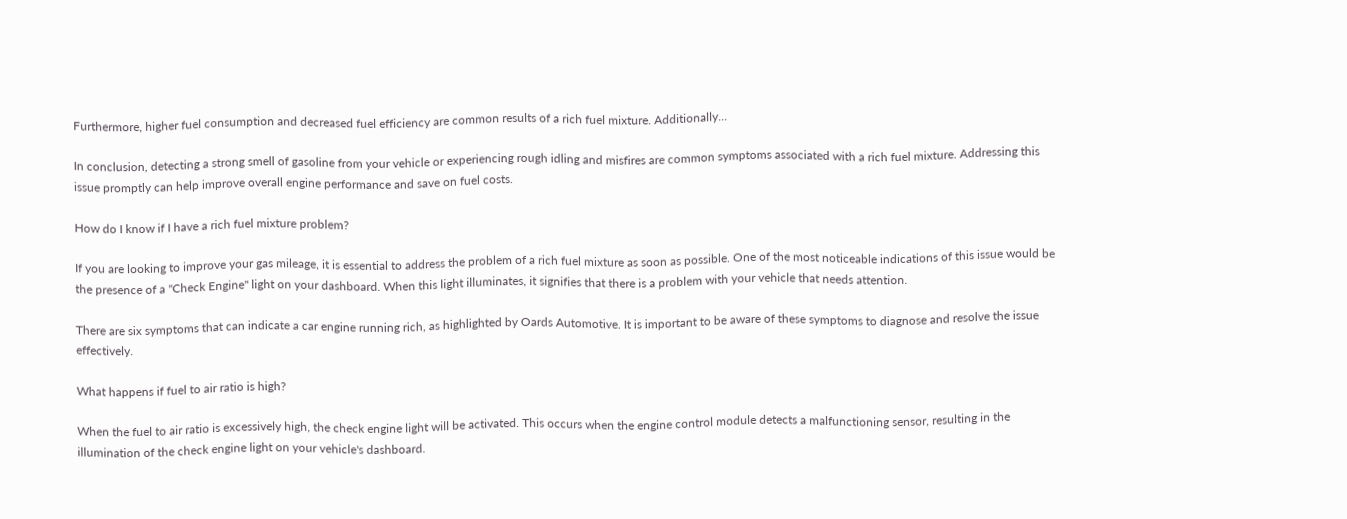Furthermore, higher fuel consumption and decreased fuel efficiency are common results of a rich fuel mixture. Additionally...

In conclusion, detecting a strong smell of gasoline from your vehicle or experiencing rough idling and misfires are common symptoms associated with a rich fuel mixture. Addressing this issue promptly can help improve overall engine performance and save on fuel costs.

How do I know if I have a rich fuel mixture problem?

If you are looking to improve your gas mileage, it is essential to address the problem of a rich fuel mixture as soon as possible. One of the most noticeable indications of this issue would be the presence of a "Check Engine" light on your dashboard. When this light illuminates, it signifies that there is a problem with your vehicle that needs attention.

There are six symptoms that can indicate a car engine running rich, as highlighted by Oards Automotive. It is important to be aware of these symptoms to diagnose and resolve the issue effectively.

What happens if fuel to air ratio is high?

When the fuel to air ratio is excessively high, the check engine light will be activated. This occurs when the engine control module detects a malfunctioning sensor, resulting in the illumination of the check engine light on your vehicle's dashboard.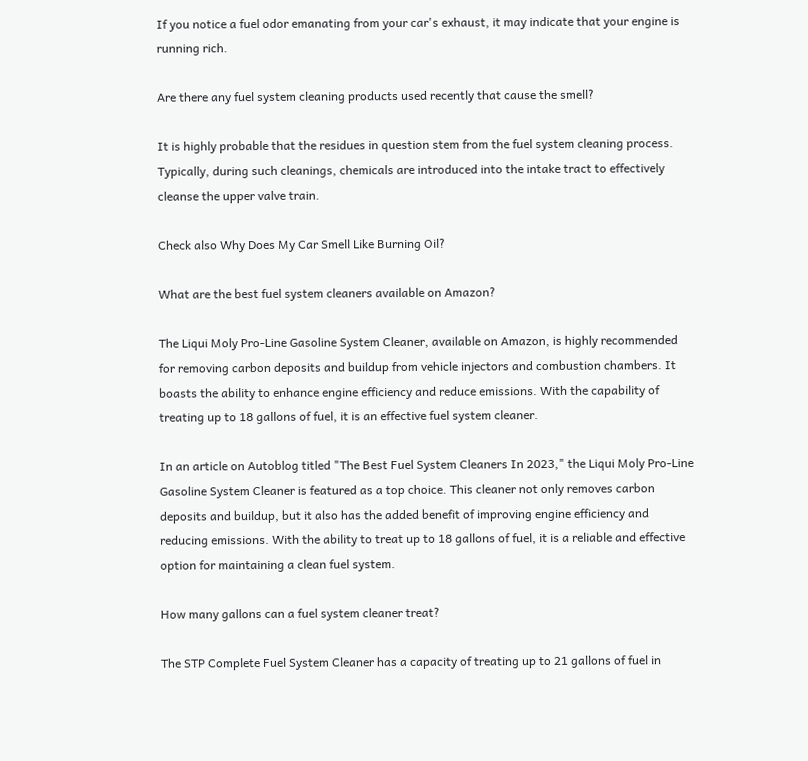If you notice a fuel odor emanating from your car's exhaust, it may indicate that your engine is running rich.

Are there any fuel system cleaning products used recently that cause the smell?

It is highly probable that the residues in question stem from the fuel system cleaning process. Typically, during such cleanings, chemicals are introduced into the intake tract to effectively cleanse the upper valve train.

Check also Why Does My Car Smell Like Burning Oil?

What are the best fuel system cleaners available on Amazon?

The Liqui Moly Pro-Line Gasoline System Cleaner, available on Amazon, is highly recommended for removing carbon deposits and buildup from vehicle injectors and combustion chambers. It boasts the ability to enhance engine efficiency and reduce emissions. With the capability of treating up to 18 gallons of fuel, it is an effective fuel system cleaner.

In an article on Autoblog titled "The Best Fuel System Cleaners In 2023," the Liqui Moly Pro-Line Gasoline System Cleaner is featured as a top choice. This cleaner not only removes carbon deposits and buildup, but it also has the added benefit of improving engine efficiency and reducing emissions. With the ability to treat up to 18 gallons of fuel, it is a reliable and effective option for maintaining a clean fuel system.

How many gallons can a fuel system cleaner treat?

The STP Complete Fuel System Cleaner has a capacity of treating up to 21 gallons of fuel in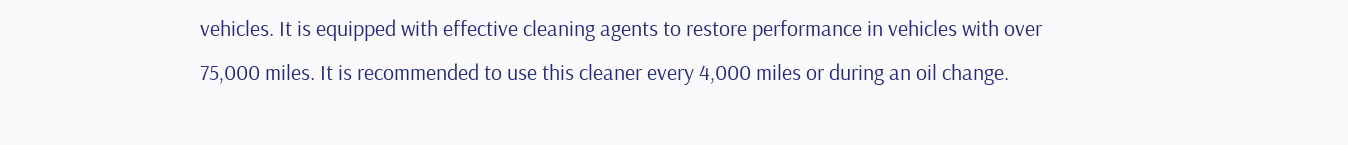vehicles. It is equipped with effective cleaning agents to restore performance in vehicles with over 75,000 miles. It is recommended to use this cleaner every 4,000 miles or during an oil change.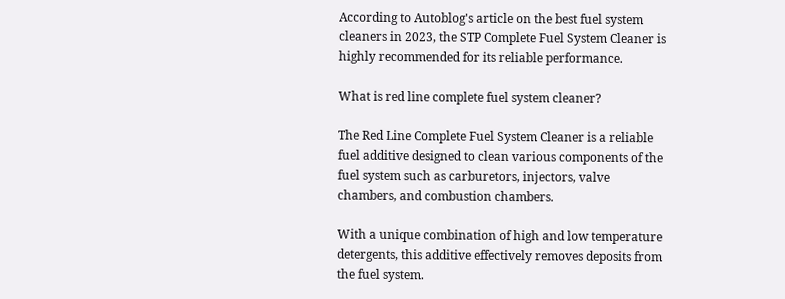According to Autoblog's article on the best fuel system cleaners in 2023, the STP Complete Fuel System Cleaner is highly recommended for its reliable performance.

What is red line complete fuel system cleaner?

The Red Line Complete Fuel System Cleaner is a reliable fuel additive designed to clean various components of the fuel system such as carburetors, injectors, valve chambers, and combustion chambers.

With a unique combination of high and low temperature detergents, this additive effectively removes deposits from the fuel system.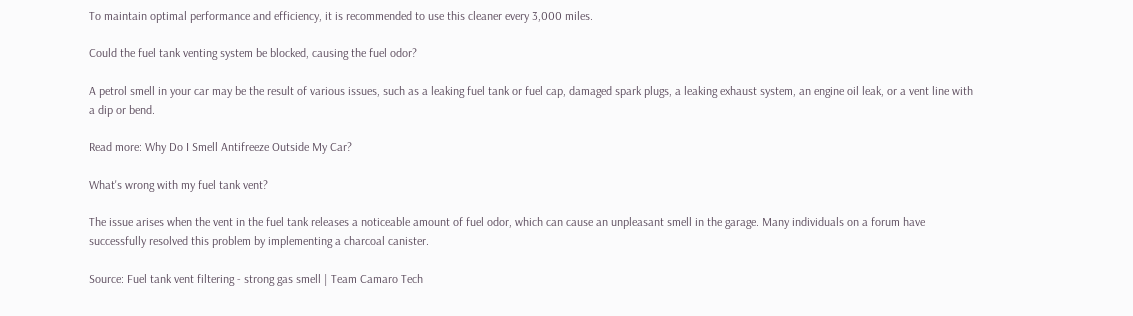To maintain optimal performance and efficiency, it is recommended to use this cleaner every 3,000 miles.

Could the fuel tank venting system be blocked, causing the fuel odor?

A petrol smell in your car may be the result of various issues, such as a leaking fuel tank or fuel cap, damaged spark plugs, a leaking exhaust system, an engine oil leak, or a vent line with a dip or bend.

Read more: Why Do I Smell Antifreeze Outside My Car?

What's wrong with my fuel tank vent?

The issue arises when the vent in the fuel tank releases a noticeable amount of fuel odor, which can cause an unpleasant smell in the garage. Many individuals on a forum have successfully resolved this problem by implementing a charcoal canister.

Source: Fuel tank vent filtering - strong gas smell | Team Camaro Tech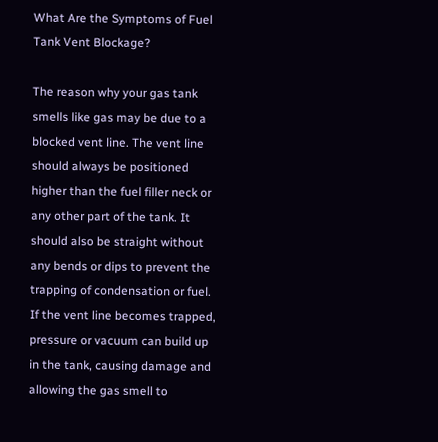What Are the Symptoms of Fuel Tank Vent Blockage?

The reason why your gas tank smells like gas may be due to a blocked vent line. The vent line should always be positioned higher than the fuel filler neck or any other part of the tank. It should also be straight without any bends or dips to prevent the trapping of condensation or fuel. If the vent line becomes trapped, pressure or vacuum can build up in the tank, causing damage and allowing the gas smell to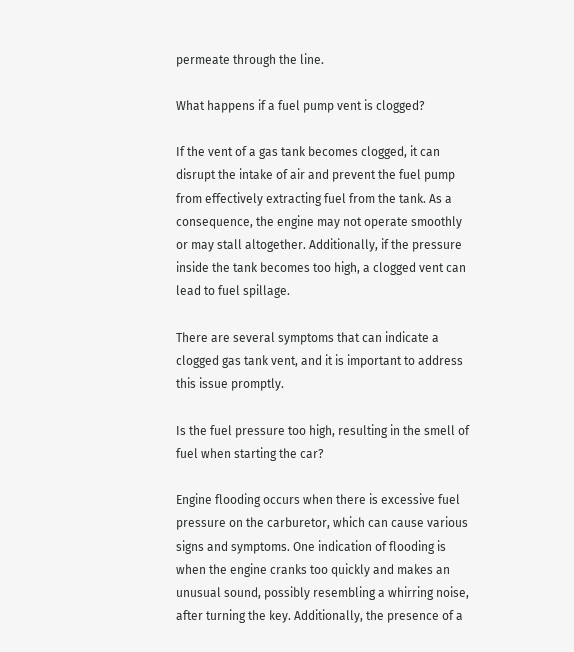permeate through the line.

What happens if a fuel pump vent is clogged?

If the vent of a gas tank becomes clogged, it can disrupt the intake of air and prevent the fuel pump from effectively extracting fuel from the tank. As a consequence, the engine may not operate smoothly or may stall altogether. Additionally, if the pressure inside the tank becomes too high, a clogged vent can lead to fuel spillage.

There are several symptoms that can indicate a clogged gas tank vent, and it is important to address this issue promptly.

Is the fuel pressure too high, resulting in the smell of fuel when starting the car?

Engine flooding occurs when there is excessive fuel pressure on the carburetor, which can cause various signs and symptoms. One indication of flooding is when the engine cranks too quickly and makes an unusual sound, possibly resembling a whirring noise, after turning the key. Additionally, the presence of a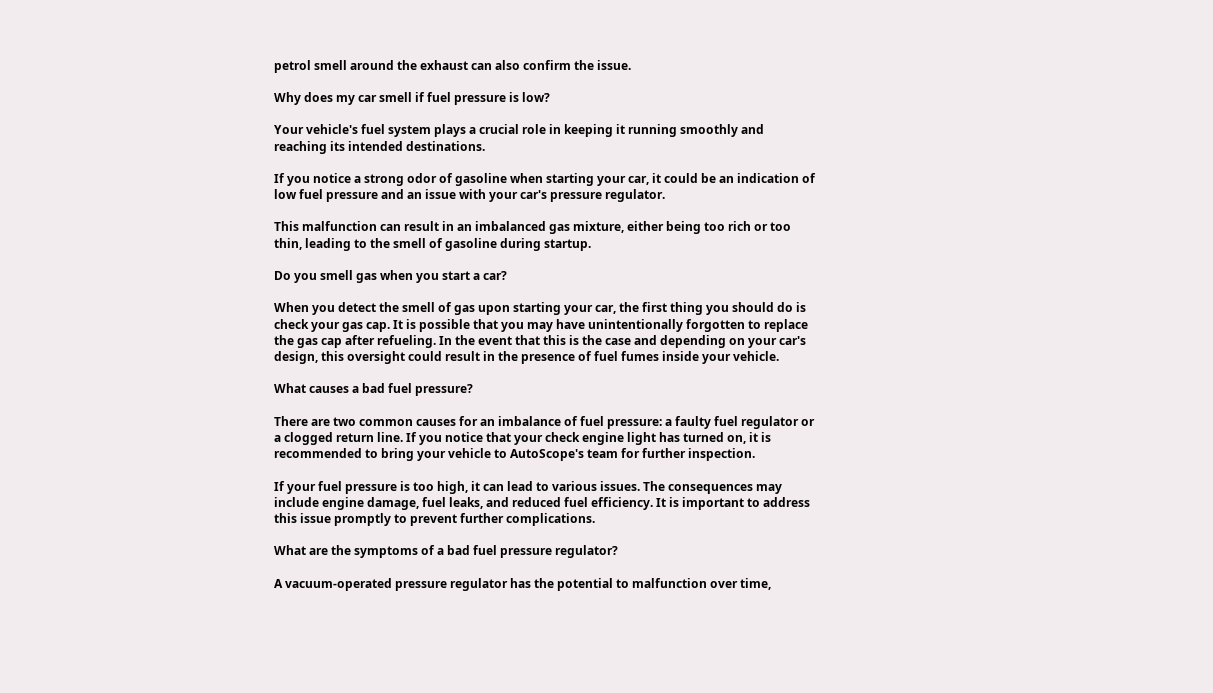petrol smell around the exhaust can also confirm the issue.

Why does my car smell if fuel pressure is low?

Your vehicle's fuel system plays a crucial role in keeping it running smoothly and reaching its intended destinations.

If you notice a strong odor of gasoline when starting your car, it could be an indication of low fuel pressure and an issue with your car's pressure regulator.

This malfunction can result in an imbalanced gas mixture, either being too rich or too thin, leading to the smell of gasoline during startup.

Do you smell gas when you start a car?

When you detect the smell of gas upon starting your car, the first thing you should do is check your gas cap. It is possible that you may have unintentionally forgotten to replace the gas cap after refueling. In the event that this is the case and depending on your car's design, this oversight could result in the presence of fuel fumes inside your vehicle.

What causes a bad fuel pressure?

There are two common causes for an imbalance of fuel pressure: a faulty fuel regulator or a clogged return line. If you notice that your check engine light has turned on, it is recommended to bring your vehicle to AutoScope's team for further inspection.

If your fuel pressure is too high, it can lead to various issues. The consequences may include engine damage, fuel leaks, and reduced fuel efficiency. It is important to address this issue promptly to prevent further complications.

What are the symptoms of a bad fuel pressure regulator?

A vacuum-operated pressure regulator has the potential to malfunction over time,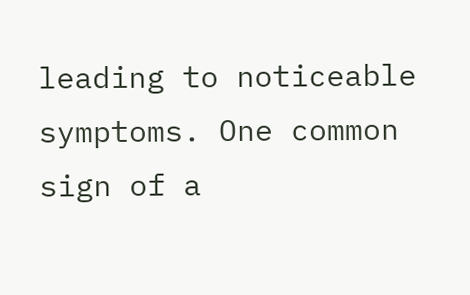leading to noticeable symptoms. One common sign of a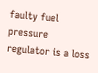faulty fuel pressure regulator is a loss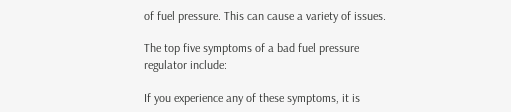of fuel pressure. This can cause a variety of issues.

The top five symptoms of a bad fuel pressure regulator include:

If you experience any of these symptoms, it is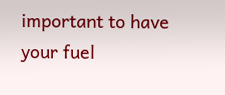important to have your fuel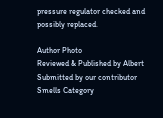pressure regulator checked and possibly replaced.

Author Photo
Reviewed & Published by Albert
Submitted by our contributor
Smells Category